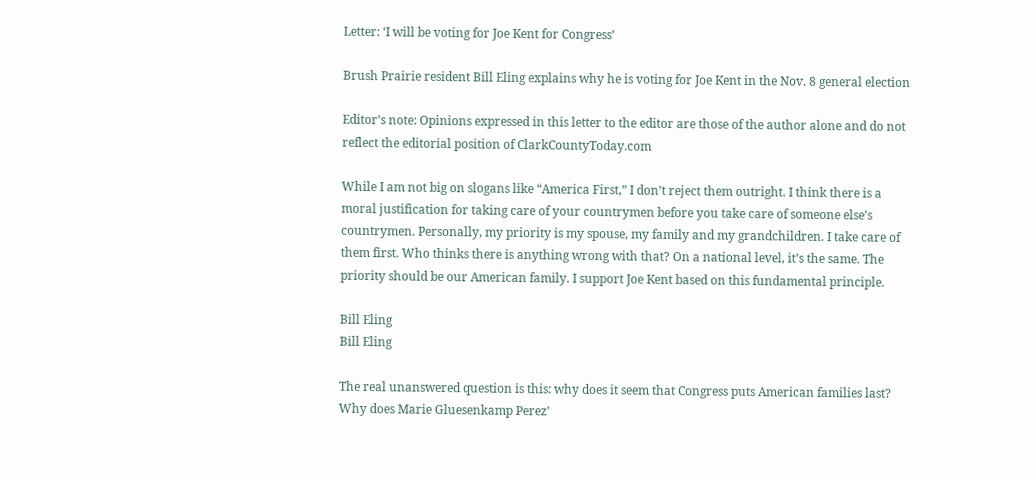Letter: ‘I will be voting for Joe Kent for Congress’

Brush Prairie resident Bill Eling explains why he is voting for Joe Kent in the Nov. 8 general election

Editor’s note: Opinions expressed in this letter to the editor are those of the author alone and do not reflect the editorial position of ClarkCountyToday.com

While I am not big on slogans like “America First,” I don’t reject them outright. I think there is a moral justification for taking care of your countrymen before you take care of someone else’s countrymen. Personally, my priority is my spouse, my family and my grandchildren. I take care of them first. Who thinks there is anything wrong with that? On a national level, it’s the same. The priority should be our American family. I support Joe Kent based on this fundamental principle.

Bill Eling
Bill Eling

The real unanswered question is this: why does it seem that Congress puts American families last? Why does Marie Gluesenkamp Perez’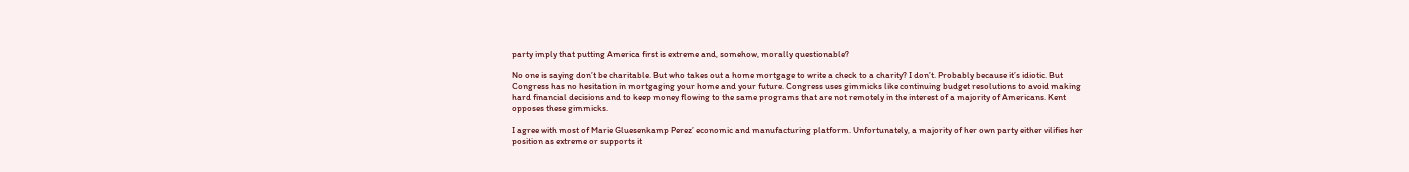party imply that putting America first is extreme and, somehow, morally questionable?

No one is saying don’t be charitable. But who takes out a home mortgage to write a check to a charity? I don’t. Probably because it’s idiotic. But Congress has no hesitation in mortgaging your home and your future. Congress uses gimmicks like continuing budget resolutions to avoid making hard financial decisions and to keep money flowing to the same programs that are not remotely in the interest of a majority of Americans. Kent opposes these gimmicks.

I agree with most of Marie Gluesenkamp Perez’ economic and manufacturing platform. Unfortunately, a majority of her own party either vilifies her position as extreme or supports it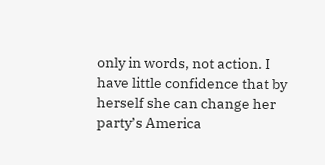only in words, not action. I have little confidence that by herself she can change her party’s America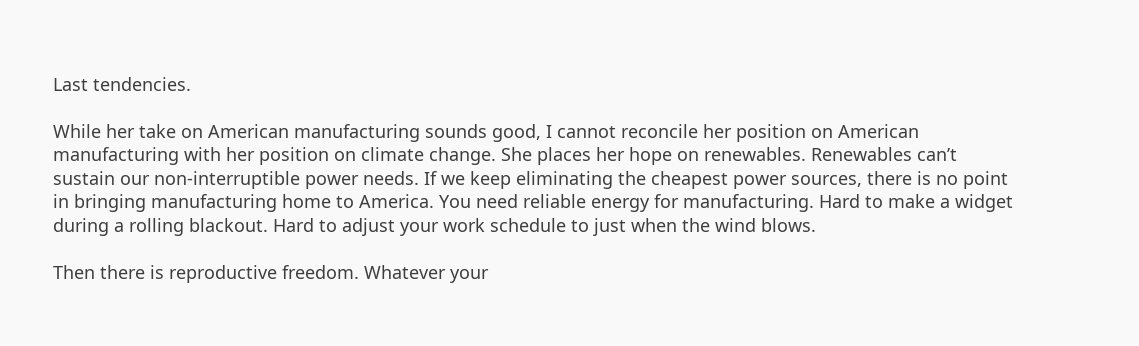Last tendencies.

While her take on American manufacturing sounds good, I cannot reconcile her position on American manufacturing with her position on climate change. She places her hope on renewables. Renewables can’t sustain our non-interruptible power needs. If we keep eliminating the cheapest power sources, there is no point in bringing manufacturing home to America. You need reliable energy for manufacturing. Hard to make a widget during a rolling blackout. Hard to adjust your work schedule to just when the wind blows.

Then there is reproductive freedom. Whatever your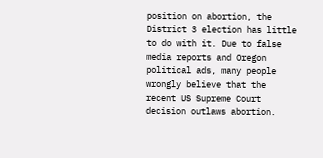position on abortion, the District 3 election has little to do with it. Due to false media reports and Oregon political ads, many people wrongly believe that the recent US Supreme Court decision outlaws abortion.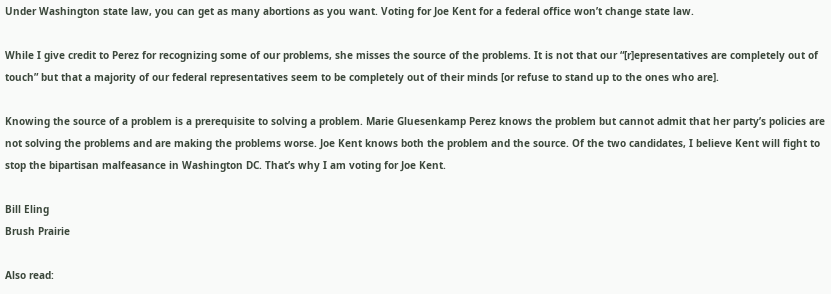Under Washington state law, you can get as many abortions as you want. Voting for Joe Kent for a federal office won’t change state law.

While I give credit to Perez for recognizing some of our problems, she misses the source of the problems. It is not that our “[r]epresentatives are completely out of touch” but that a majority of our federal representatives seem to be completely out of their minds [or refuse to stand up to the ones who are].

Knowing the source of a problem is a prerequisite to solving a problem. Marie Gluesenkamp Perez knows the problem but cannot admit that her party’s policies are not solving the problems and are making the problems worse. Joe Kent knows both the problem and the source. Of the two candidates, I believe Kent will fight to stop the bipartisan malfeasance in Washington DC. That’s why I am voting for Joe Kent.

Bill Eling
Brush Prairie

Also read: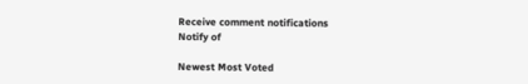Receive comment notifications
Notify of

Newest Most Voted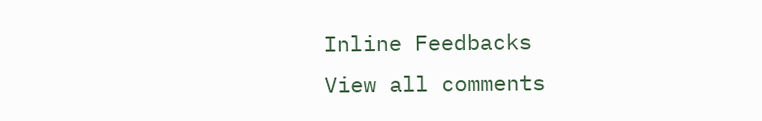Inline Feedbacks
View all comments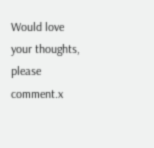Would love your thoughts, please comment.x